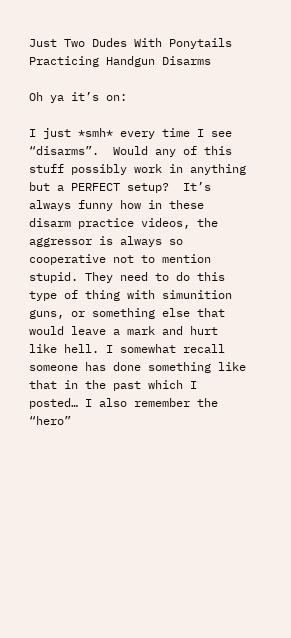Just Two Dudes With Ponytails Practicing Handgun Disarms

Oh ya it’s on:

I just *smh* every time I see “disarms”.  Would any of this stuff possibly work in anything but a PERFECT setup?  It’s always funny how in these disarm practice videos, the aggressor is always so cooperative not to mention stupid. They need to do this type of thing with simunition guns, or something else that would leave a mark and hurt like hell. I somewhat recall someone has done something like that in the past which I posted… I also remember the “hero”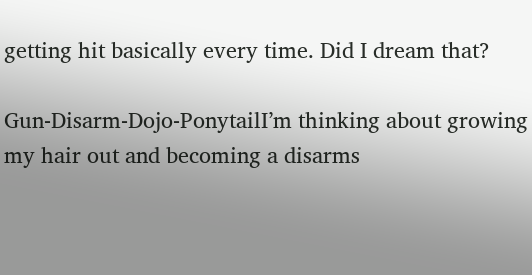getting hit basically every time. Did I dream that?

Gun-Disarm-Dojo-PonytailI’m thinking about growing my hair out and becoming a disarms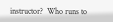instructor?  Who runs to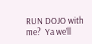RUN DOJO with me?  Ya we’ll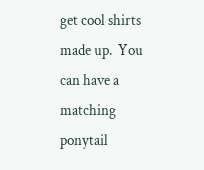get cool shirts made up.  You can have a matching ponytail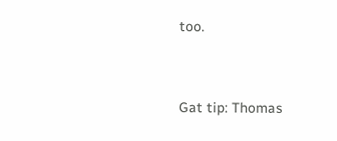too.


Gat tip: Thomas